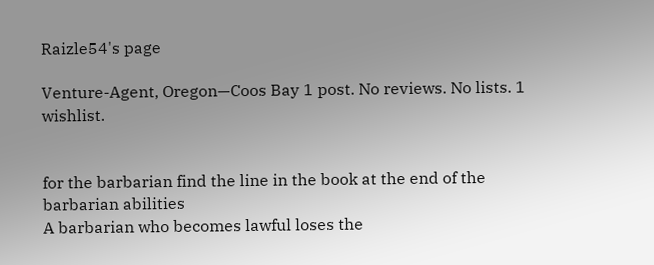Raizle54's page

Venture-Agent, Oregon—Coos Bay 1 post. No reviews. No lists. 1 wishlist.


for the barbarian find the line in the book at the end of the barbarian abilities
A barbarian who becomes lawful loses the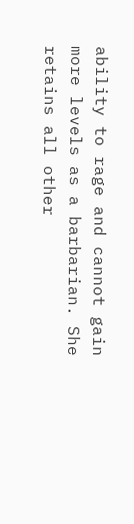ability to rage and cannot gain more levels as a barbarian. She retains all other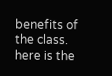benefits of the class.
here is the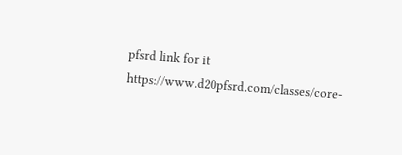pfsrd link for it https://www.d20pfsrd.com/classes/core-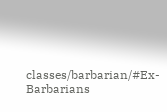classes/barbarian/#Ex-Barbarians